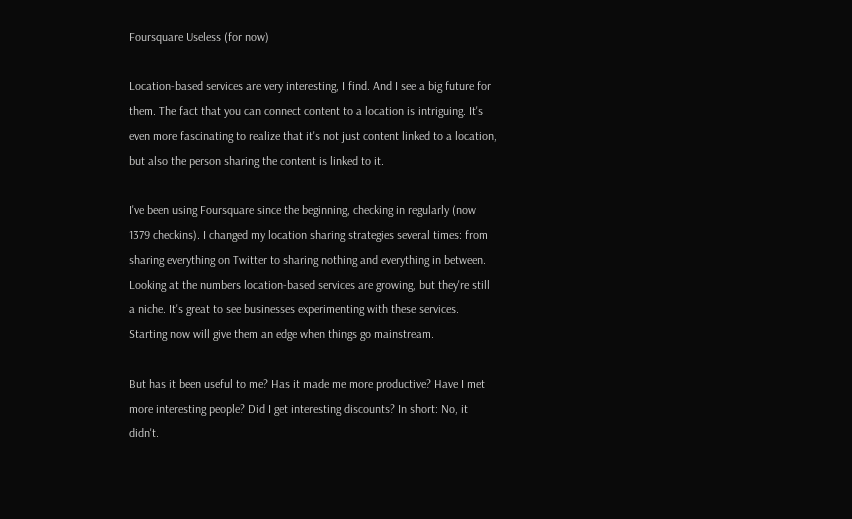Foursquare Useless (for now)

Location-based services are very interesting, I find. And I see a big future for them. The fact that you can connect content to a location is intriguing. It's even more fascinating to realize that it's not just content linked to a location, but also the person sharing the content is linked to it.

I've been using Foursquare since the beginning, checking in regularly (now 1379 checkins). I changed my location sharing strategies several times: from sharing everything on Twitter to sharing nothing and everything in between. Looking at the numbers location-based services are growing, but they're still a niche. It's great to see businesses experimenting with these services. Starting now will give them an edge when things go mainstream.

But has it been useful to me? Has it made me more productive? Have I met more interesting people? Did I get interesting discounts? In short: No, it didn't.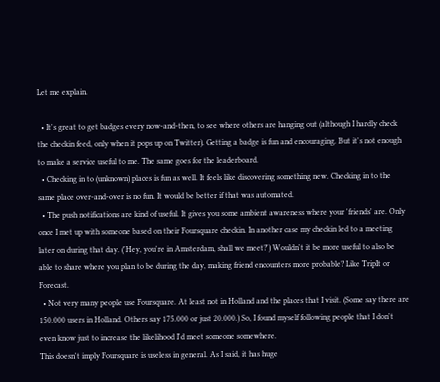Let me explain.

  • It's great to get badges every now-and-then, to see where others are hanging out (although I hardly check the checkin feed, only when it pops up on Twitter). Getting a badge is fun and encouraging. But it's not enough to make a service useful to me. The same goes for the leaderboard.
  • Checking in to (unknown) places is fun as well. It feels like discovering something new. Checking in to the same place over-and-over is no fun. It would be better if that was automated.
  • The push notifications are kind of useful. It gives you some ambient awareness where your 'friends' are. Only once I met up with someone based on their Foursquare checkin. In another case my checkin led to a meeting later on during that day. ('Hey, you're in Amsterdam, shall we meet?') Wouldn't it be more useful to also be able to share where you plan to be during the day, making friend encounters more probable? Like TripIt or Forecast.
  • Not very many people use Foursquare. At least not in Holland and the places that I visit. (Some say there are 150.000 users in Holland. Others say 175.000 or just 20.000.) So, I found myself following people that I don't even know just to increase the likelihood I'd meet someone somewhere.
This doesn't imply Foursquare is useless in general. As I said, it has huge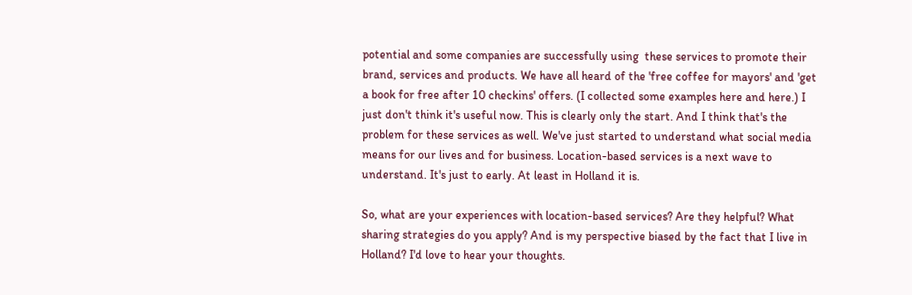potential and some companies are successfully using  these services to promote their brand, services and products. We have all heard of the 'free coffee for mayors' and 'get a book for free after 10 checkins' offers. (I collected some examples here and here.) I just don't think it's useful now. This is clearly only the start. And I think that's the problem for these services as well. We've just started to understand what social media means for our lives and for business. Location-based services is a next wave to understand. It's just to early. At least in Holland it is.

So, what are your experiences with location-based services? Are they helpful? What sharing strategies do you apply? And is my perspective biased by the fact that I live in Holland? I'd love to hear your thoughts.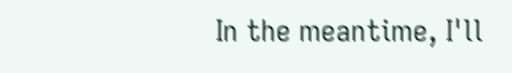In the meantime, I'll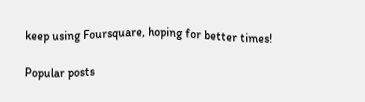keep using Foursquare, hoping for better times!

Popular posts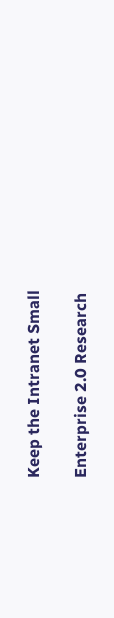Keep the Intranet Small

Enterprise 2.0 Research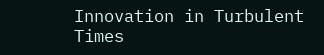Innovation in Turbulent Times